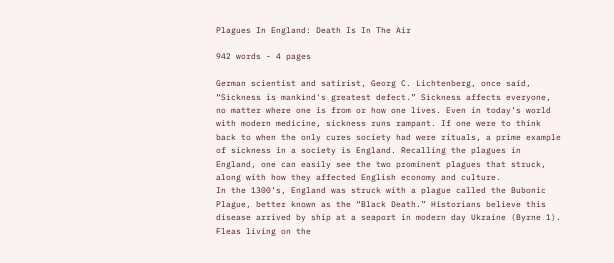Plagues In England: Death Is In The Air

942 words - 4 pages

German scientist and satirist, Georg C. Lichtenberg, once said, “Sickness is mankind's greatest defect.” Sickness affects everyone, no matter where one is from or how one lives. Even in today’s world with modern medicine, sickness runs rampant. If one were to think back to when the only cures society had were rituals, a prime example of sickness in a society is England. Recalling the plagues in England, one can easily see the two prominent plagues that struck, along with how they affected English economy and culture.
In the 1300’s, England was struck with a plague called the Bubonic Plague, better known as the “Black Death.” Historians believe this disease arrived by ship at a seaport in modern day Ukraine (Byrne 1). Fleas living on the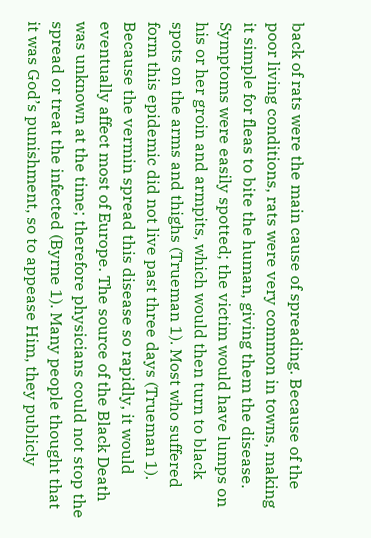back of rats were the main cause of spreading. Because of the poor living conditions, rats were very common in towns, making it simple for fleas to bite the human, giving them the disease. Symptoms were easily spotted; the victim would have lumps on his or her groin and armpits, which would then turn to black spots on the arms and thighs (Trueman 1). Most who suffered form this epidemic did not live past three days (Trueman 1). Because the vermin spread this disease so rapidly, it would eventually affect most of Europe. The source of the Black Death was unknown at the time; therefore physicians could not stop the spread or treat the infected (Byrne 1). Many people thought that it was God’s punishment, so to appease Him, they publicly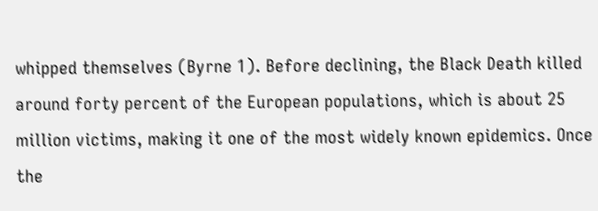whipped themselves (Byrne 1). Before declining, the Black Death killed around forty percent of the European populations, which is about 25 million victims, making it one of the most widely known epidemics. Once the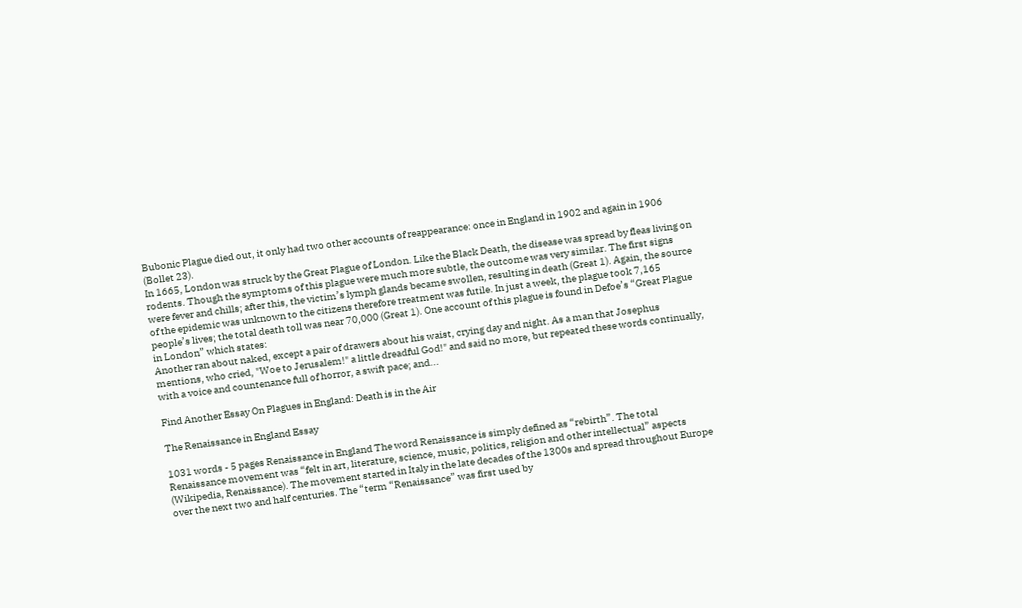Bubonic Plague died out, it only had two other accounts of reappearance: once in England in 1902 and again in 1906 (Bollet 23).
In 1665, London was struck by the Great Plague of London. Like the Black Death, the disease was spread by fleas living on rodents. Though the symptoms of this plague were much more subtle, the outcome was very similar. The first signs were fever and chills; after this, the victim’s lymph glands became swollen, resulting in death (Great 1). Again, the source of the epidemic was unknown to the citizens therefore treatment was futile. In just a week, the plague took 7,165 people’s lives; the total death toll was near 70,000 (Great 1). One account of this plague is found in Defoe’s “Great Plague in London” which states:
Another ran about naked, except a pair of drawers about his waist, crying day and night. As a man that Josephus mentions, who cried, "Woe to Jerusalem!" a little dreadful God!" and said no more, but repeated these words continually, with a voice and countenance full of horror, a swift pace; and...

Find Another Essay On Plagues in England: Death is in the Air

The Renaissance in England Essay

1031 words - 5 pages Renaissance in England The word Renaissance is simply defined as “rebirth”. The total Renaissance movement was “felt in art, literature, science, music, politics, religion and other intellectual” aspects (Wikipedia, Renaissance). The movement started in Italy in the late decades of the 1300s and spread throughout Europe over the next two and half centuries. The “term “Renaissance” was first used by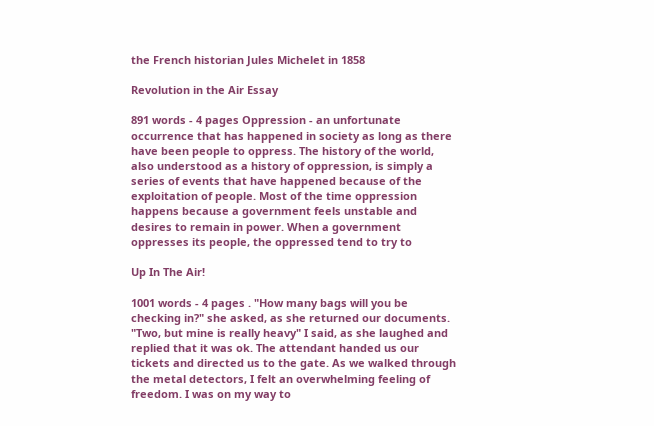the French historian Jules Michelet in 1858

Revolution in the Air Essay

891 words - 4 pages Oppression - an unfortunate occurrence that has happened in society as long as there have been people to oppress. The history of the world, also understood as a history of oppression, is simply a series of events that have happened because of the exploitation of people. Most of the time oppression happens because a government feels unstable and desires to remain in power. When a government oppresses its people, the oppressed tend to try to

Up In The Air!

1001 words - 4 pages . "How many bags will you be checking in?" she asked, as she returned our documents. "Two, but mine is really heavy" I said, as she laughed and replied that it was ok. The attendant handed us our tickets and directed us to the gate. As we walked through the metal detectors, I felt an overwhelming feeling of freedom. I was on my way to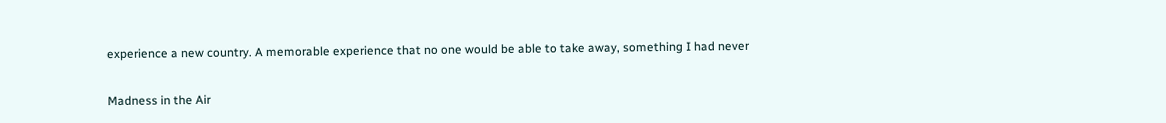experience a new country. A memorable experience that no one would be able to take away, something I had never

Madness in the Air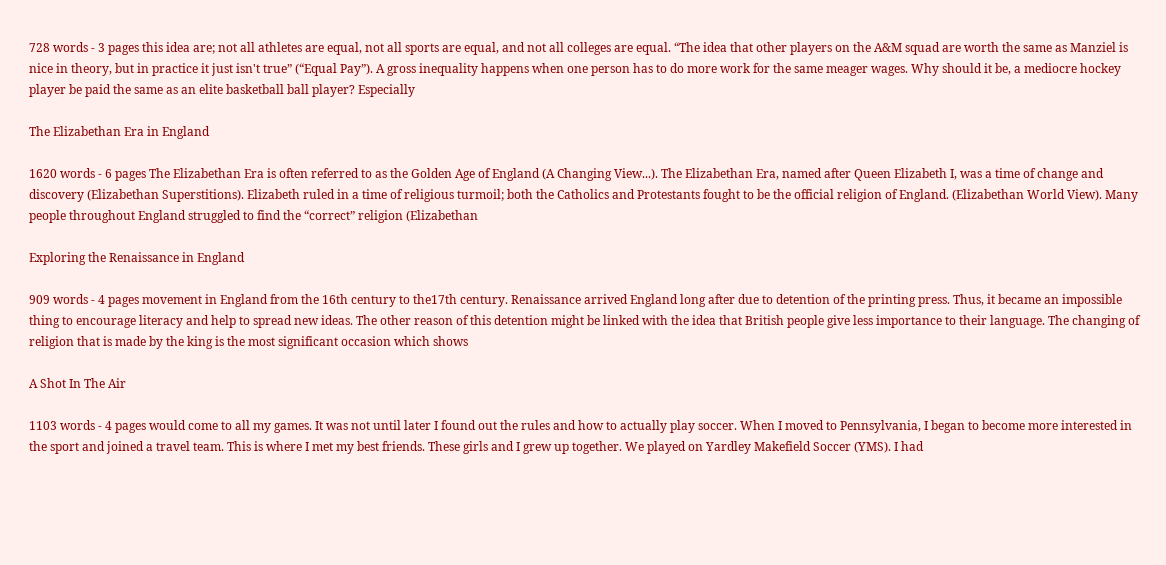728 words - 3 pages this idea are; not all athletes are equal, not all sports are equal, and not all colleges are equal. “The idea that other players on the A&M squad are worth the same as Manziel is nice in theory, but in practice it just isn't true” (“Equal Pay”). A gross inequality happens when one person has to do more work for the same meager wages. Why should it be, a mediocre hockey player be paid the same as an elite basketball ball player? Especially

The Elizabethan Era in England

1620 words - 6 pages The Elizabethan Era is often referred to as the Golden Age of England (A Changing View...). The Elizabethan Era, named after Queen Elizabeth I, was a time of change and discovery (Elizabethan Superstitions). Elizabeth ruled in a time of religious turmoil; both the Catholics and Protestants fought to be the official religion of England. (Elizabethan World View). Many people throughout England struggled to find the “correct” religion (Elizabethan

Exploring the Renaissance in England

909 words - 4 pages movement in England from the 16th century to the17th century. Renaissance arrived England long after due to detention of the printing press. Thus, it became an impossible thing to encourage literacy and help to spread new ideas. The other reason of this detention might be linked with the idea that British people give less importance to their language. The changing of religion that is made by the king is the most significant occasion which shows

A Shot In The Air

1103 words - 4 pages would come to all my games. It was not until later I found out the rules and how to actually play soccer. When I moved to Pennsylvania, I began to become more interested in the sport and joined a travel team. This is where I met my best friends. These girls and I grew up together. We played on Yardley Makefield Soccer (YMS). I had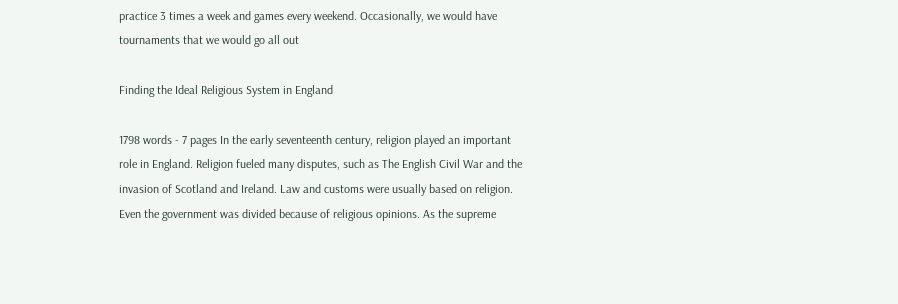practice 3 times a week and games every weekend. Occasionally, we would have tournaments that we would go all out

Finding the Ideal Religious System in England

1798 words - 7 pages In the early seventeenth century, religion played an important role in England. Religion fueled many disputes, such as The English Civil War and the invasion of Scotland and Ireland. Law and customs were usually based on religion. Even the government was divided because of religious opinions. As the supreme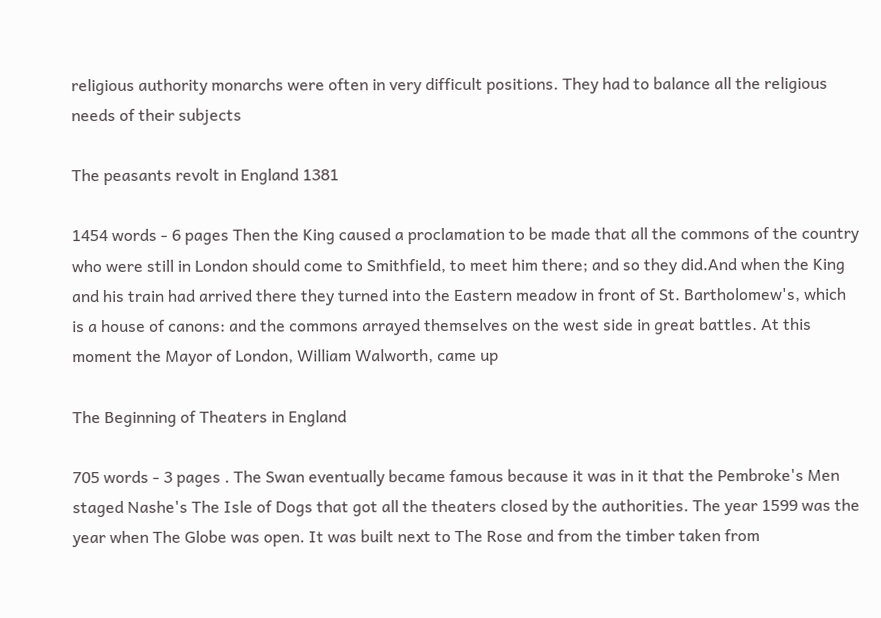religious authority monarchs were often in very difficult positions. They had to balance all the religious needs of their subjects

The peasants revolt in England 1381

1454 words - 6 pages Then the King caused a proclamation to be made that all the commons of the country who were still in London should come to Smithfield, to meet him there; and so they did.And when the King and his train had arrived there they turned into the Eastern meadow in front of St. Bartholomew's, which is a house of canons: and the commons arrayed themselves on the west side in great battles. At this moment the Mayor of London, William Walworth, came up

The Beginning of Theaters in England

705 words - 3 pages . The Swan eventually became famous because it was in it that the Pembroke's Men staged Nashe's The Isle of Dogs that got all the theaters closed by the authorities. The year 1599 was the year when The Globe was open. It was built next to The Rose and from the timber taken from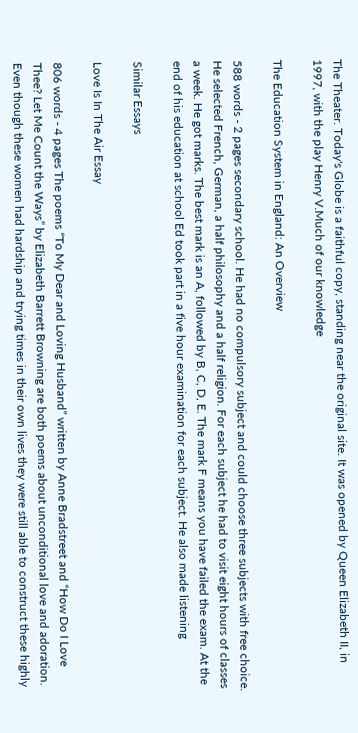The Theater. Today's Globe is a faithful copy, standing near the original site. It was opened by Queen Elizabeth II, in 1997, with the play Henry V.Much of our knowledge

The Education System in England: An Overview

588 words - 2 pages secondary school. He had no compulsory subject and could choose three subjects with free choice. He selected French, German, a half philosophy and a half religion. For each subject he had to visit eight hours of classes a week. He got marks. The best mark is an A, followed by B, C, D, E. The mark F means you have failed the exam. At the end of his education at school Ed took part in a five hour examination for each subject. He also made listening

Similar Essays

Love Is In The Air Essay

806 words - 4 pages The poems “To My Dear and Loving Husband” written by Anne Bradstreet and “How Do I Love Thee? Let Me Count the Ways” by Elizabeth Barrett Browning are both poems about unconditional love and adoration. Even though these women had hardship and trying times in their own lives they were still able to construct these highly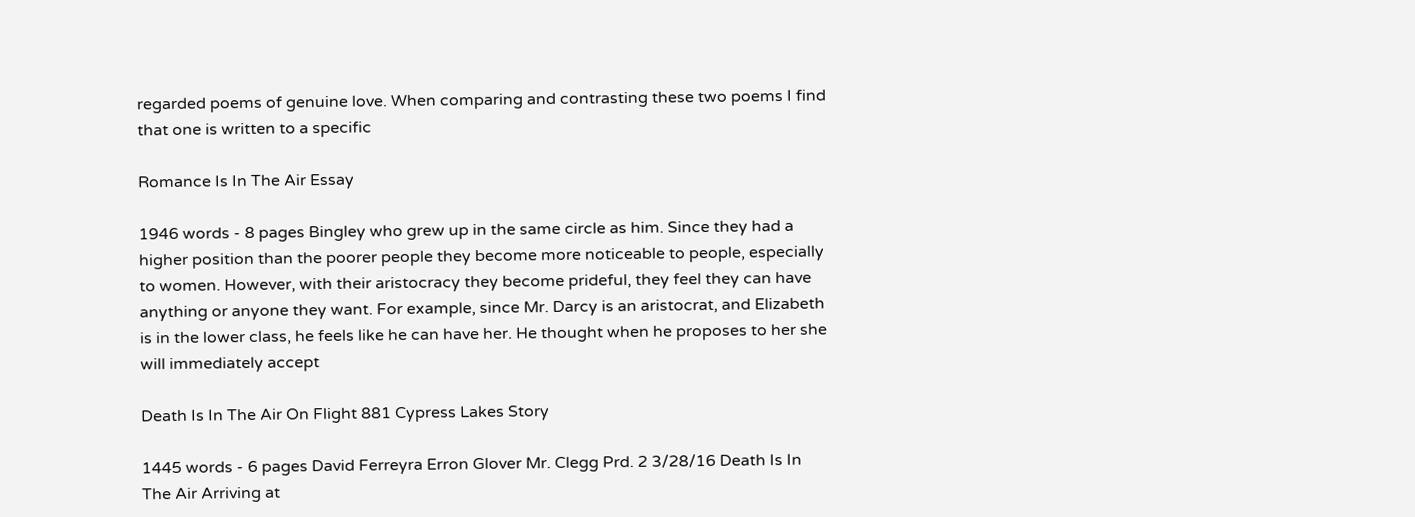regarded poems of genuine love. When comparing and contrasting these two poems I find that one is written to a specific

Romance Is In The Air Essay

1946 words - 8 pages Bingley who grew up in the same circle as him. Since they had a higher position than the poorer people they become more noticeable to people, especially to women. However, with their aristocracy they become prideful, they feel they can have anything or anyone they want. For example, since Mr. Darcy is an aristocrat, and Elizabeth is in the lower class, he feels like he can have her. He thought when he proposes to her she will immediately accept

Death Is In The Air On Flight 881 Cypress Lakes Story

1445 words - 6 pages David Ferreyra Erron Glover Mr. Clegg Prd. 2 3/28/16 Death Is In The Air Arriving at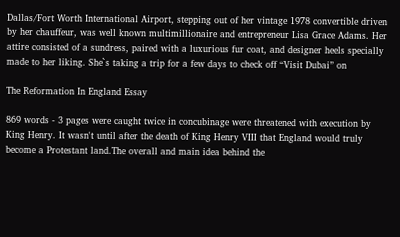Dallas/Fort Worth International Airport, stepping out of her vintage 1978 convertible driven by her chauffeur, was well known multimillionaire and entrepreneur Lisa Grace Adams. Her attire consisted of a sundress, paired with a luxurious fur coat, and designer heels specially made to her liking. She`s taking a trip for a few days to check off “Visit Dubai” on

The Reformation In England Essay

869 words - 3 pages were caught twice in concubinage were threatened with execution by King Henry. It wasn't until after the death of King Henry VIII that England would truly become a Protestant land.The overall and main idea behind the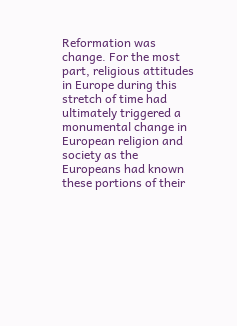Reformation was change. For the most part, religious attitudes in Europe during this stretch of time had ultimately triggered a monumental change in European religion and society as the Europeans had known these portions of their